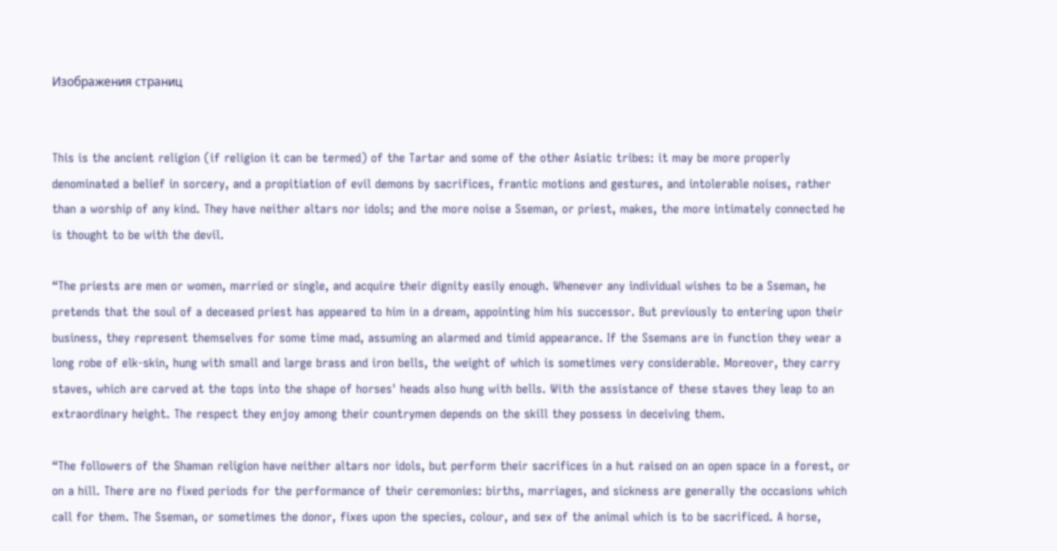Изображения страниц


This is the ancient religion (if religion it can be termed) of the Tartar and some of the other Asiatic tribes: it may be more properly denominated a belief in sorcery, and a propitiation of evil demons by sacrifices, frantic motions and gestures, and intolerable noises, rather than a worship of any kind. They have neither altars nor idols; and the more noise a Sseman, or priest, makes, the more intimately connected he is thought to be with the devil.

“The priests are men or women, married or single, and acquire their dignity easily enough. Whenever any individual wishes to be a Sseman, he pretends that the soul of a deceased priest has appeared to him in a dream, appointing him his successor. But previously to entering upon their business, they represent themselves for some time mad, assuming an alarmed and timid appearance. If the Ssemans are in function they wear a long robe of elk-skin, hung with small and large brass and iron bells, the weight of which is sometimes very considerable. Moreover, they carry staves, which are carved at the tops into the shape of horses' heads also hung with bells. With the assistance of these staves they leap to an extraordinary height. The respect they enjoy among their countrymen depends on the skill they possess in deceiving them.

“The followers of the Shaman religion have neither altars nor idols, but perform their sacrifices in a hut raised on an open space in a forest, or on a hill. There are no fixed periods for the performance of their ceremonies: births, marriages, and sickness are generally the occasions which call for them. The Sseman, or sometimes the donor, fixes upon the species, colour, and sex of the animal which is to be sacrificed. A horse,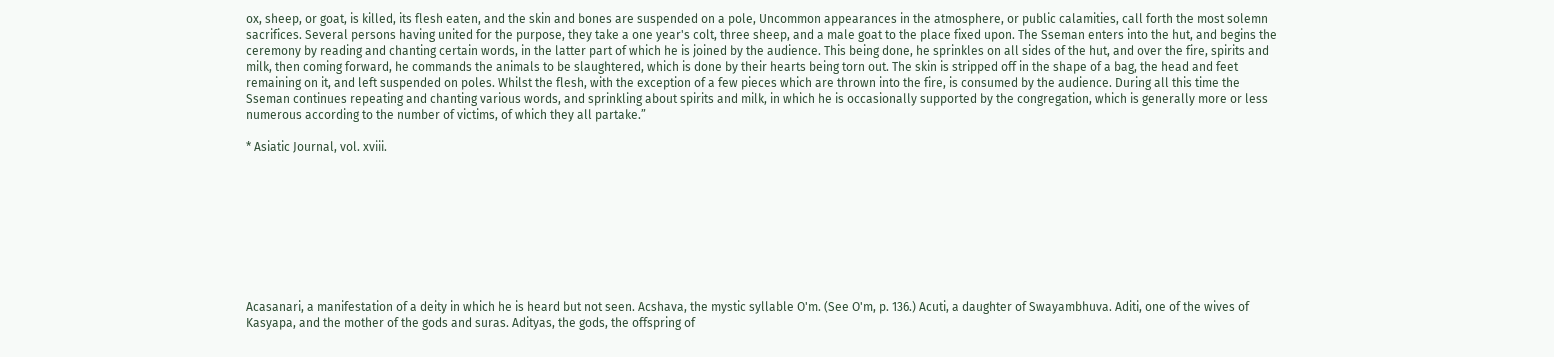ox, sheep, or goat, is killed, its flesh eaten, and the skin and bones are suspended on a pole, Uncommon appearances in the atmosphere, or public calamities, call forth the most solemn sacrifices. Several persons having united for the purpose, they take a one year's colt, three sheep, and a male goat to the place fixed upon. The Sseman enters into the hut, and begins the ceremony by reading and chanting certain words, in the latter part of which he is joined by the audience. This being done, he sprinkles on all sides of the hut, and over the fire, spirits and milk, then coming forward, he commands the animals to be slaughtered, which is done by their hearts being torn out. The skin is stripped off in the shape of a bag, the head and feet remaining on it, and left suspended on poles. Whilst the flesh, with the exception of a few pieces which are thrown into the fire, is consumed by the audience. During all this time the Sseman continues repeating and chanting various words, and sprinkling about spirits and milk, in which he is occasionally supported by the congregation, which is generally more or less numerous according to the number of victims, of which they all partake.”

* Asiatic Journal, vol. xviii.









Acasanari, a manifestation of a deity in which he is heard but not seen. Acshava, the mystic syllable O'm. (See O'm, p. 136.) Acuti, a daughter of Swayambhuva. Aditi, one of the wives of Kasyapa, and the mother of the gods and suras. Adityas, the gods, the offspring of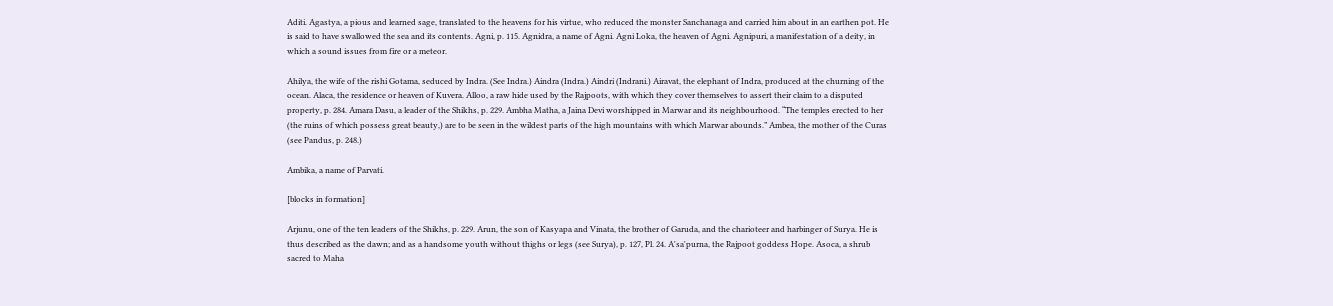Aditi. Agastya, a pious and learned sage, translated to the heavens for his virtue, who reduced the monster Sanchanaga and carried him about in an earthen pot. He is said to have swallowed the sea and its contents. Agni, p. 115. Agnidra, a name of Agni. Agni Loka, the heaven of Agni. Agnipuri, a manifestation of a deity, in which a sound issues from fire or a meteor.

Ahilya, the wife of the rishi Gotama, seduced by Indra. (See Indra.) Aindra (Indra.) Aindri (Indrani.) Airavat, the elephant of Indra, produced at the churning of the ocean. Alaca, the residence or heaven of Kuvera. Alloo, a raw hide used by the Rajpoots, with which they cover themselves to assert their claim to a disputed property, p. 284. Amara Dasu, a leader of the Shikhs, p. 229. Ambha Matha, a Jaina Devi worshipped in Marwar and its neighbourhood. “The temples erected to her (the ruins of which possess great beauty,) are to be seen in the wildest parts of the high mountains with which Marwar abounds.” Ambea, the mother of the Curas (see Pandus, p. 248.)

Ambika, a name of Parvati.

[blocks in formation]

Arjunu, one of the ten leaders of the Shikhs, p. 229. Arun, the son of Kasyapa and Vinata, the brother of Garuda, and the charioteer and harbinger of Surya. He is thus described as the dawn; and as a handsome youth without thighs or legs (see Surya), p. 127, Pl. 24. A'sa'purna, the Rajpoot goddess Hope. Asoca, a shrub sacred to Maha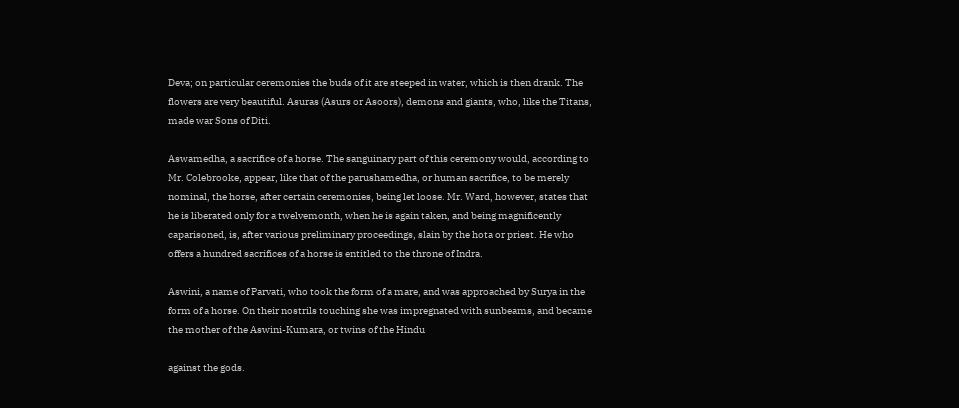Deva; on particular ceremonies the buds of it are steeped in water, which is then drank. The flowers are very beautiful. Asuras (Asurs or Asoors), demons and giants, who, like the Titans, made war Sons of Diti.

Aswamedha, a sacrifice of a horse. The sanguinary part of this ceremony would, according to Mr. Colebrooke, appear, like that of the parushamedha, or human sacrifice, to be merely nominal, the horse, after certain ceremonies, being let loose. Mr. Ward, however, states that he is liberated only for a twelvemonth, when he is again taken, and being magnificently caparisoned, is, after various preliminary proceedings, slain by the hota or priest. He who offers a hundred sacrifices of a horse is entitled to the throne of Indra.

Aswini, a name of Parvati, who took the form of a mare, and was approached by Surya in the form of a horse. On their nostrils touching she was impregnated with sunbeams, and became the mother of the Aswini-Kumara, or twins of the Hindu

against the gods.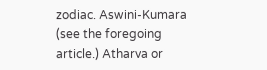zodiac. Aswini-Kumara (see the foregoing article.) Atharva or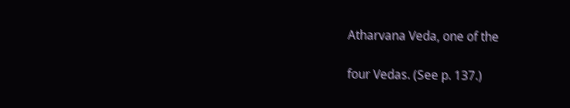Atharvana Veda, one of the

four Vedas. (See p. 137.)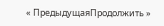« ПредыдущаяПродолжить »